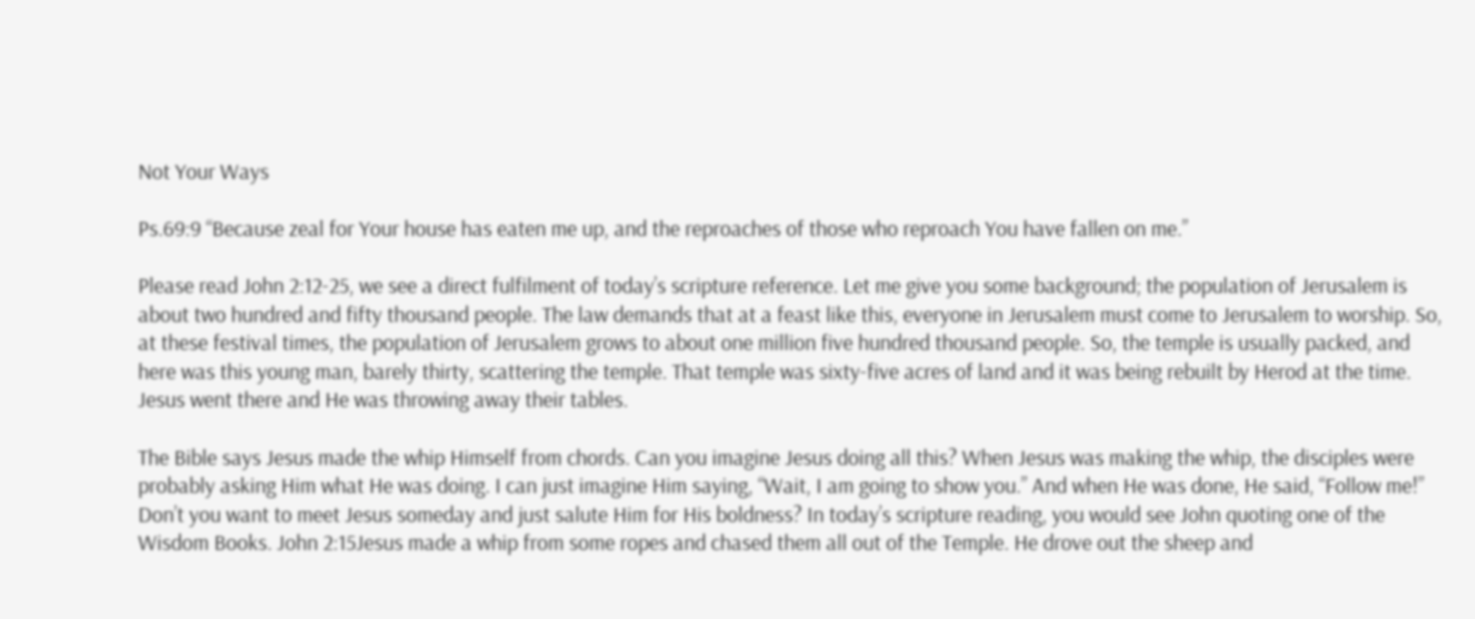Not Your Ways

Ps.69:9 “Because zeal for Your house has eaten me up, and the reproaches of those who reproach You have fallen on me.”

Please read John 2:12-25, we see a direct fulfilment of today’s scripture reference. Let me give you some background; the population of Jerusalem is about two hundred and fifty thousand people. The law demands that at a feast like this, everyone in Jerusalem must come to Jerusalem to worship. So, at these festival times, the population of Jerusalem grows to about one million five hundred thousand people. So, the temple is usually packed, and here was this young man, barely thirty, scattering the temple. That temple was sixty-five acres of land and it was being rebuilt by Herod at the time. Jesus went there and He was throwing away their tables.

The Bible says Jesus made the whip Himself from chords. Can you imagine Jesus doing all this? When Jesus was making the whip, the disciples were probably asking Him what He was doing. I can just imagine Him saying, “Wait, I am going to show you.” And when He was done, He said, “Follow me!” Don’t you want to meet Jesus someday and just salute Him for His boldness? In today’s scripture reading, you would see John quoting one of the Wisdom Books. John 2:15Jesus made a whip from some ropes and chased them all out of the Temple. He drove out the sheep and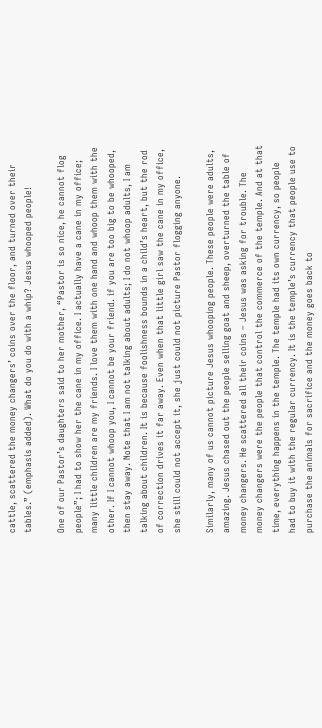cattle, scattered the money changers’ coins over the floor, and turned over their tables.” (emphasis added). What do you do with a whip? Jesus whooped people!

One of our Pastor’s daughters said to her mother, “Pastor is so nice, he cannot flog people”; I had to show her the cane in my office. I actually have a cane in my office; many little children are my friends. I love them with one hand and whoop them with the other. If I cannot whoop you, I cannot be your friend. if you are too big to be whooped, then stay away. Note that I am not talking about adults; I do not whoop adults, I am talking about children. It is because foolishness bounds in a child’s heart, but the rod of correction drives it far away. Even when that little girl saw the cane in my office, she still could not accept it, she just could not picture Pastor flogging anyone.

Similarly, many of us cannot picture Jesus whooping people. These people were adults, amazing. Jesus chased out the people selling goat and sheep, overturned the table of money changers. He scattered all their coins – Jesus was asking for trouble. The money changers were the people that control the commerce of the temple. And at that time, everything happens in the temple. The temple had its own currency, so people had to buy it with the regular currency. It is the temple’s currency that people use to purchase the animals for sacrifice and the money goes back to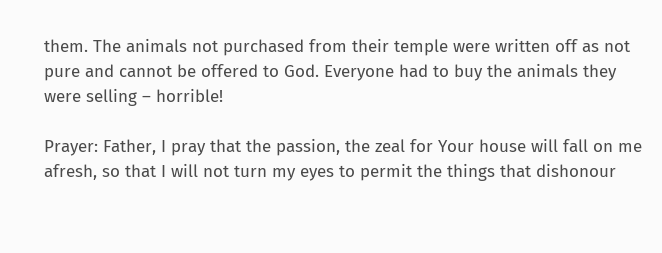them. The animals not purchased from their temple were written off as not pure and cannot be offered to God. Everyone had to buy the animals they were selling – horrible!

Prayer: Father, I pray that the passion, the zeal for Your house will fall on me afresh, so that I will not turn my eyes to permit the things that dishonour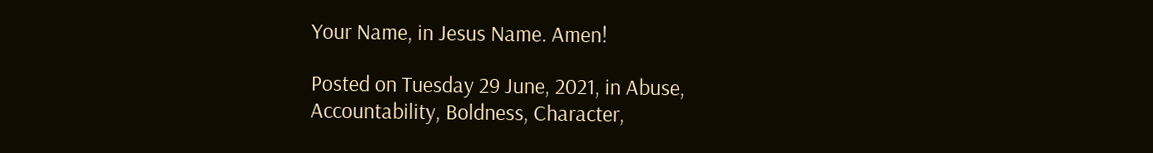Your Name, in Jesus Name. Amen!

Posted on Tuesday 29 June, 2021, in Abuse, Accountability, Boldness, Character,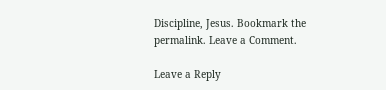Discipline, Jesus. Bookmark the permalink. Leave a Comment.

Leave a Reply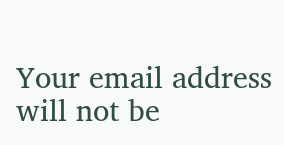Your email address will not be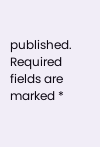published. Required fields are marked *